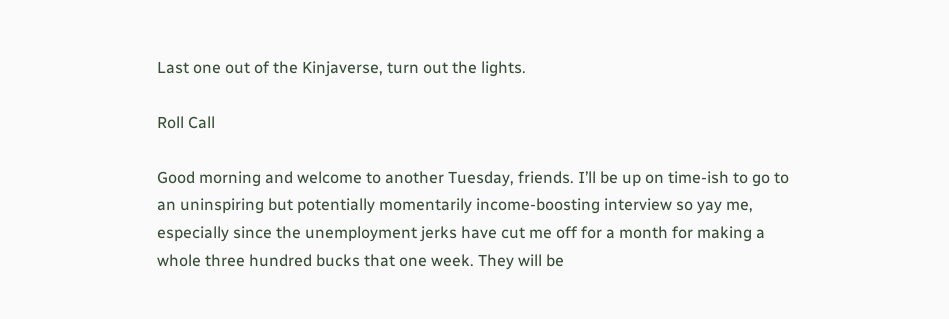Last one out of the Kinjaverse, turn out the lights.

Roll Call

Good morning and welcome to another Tuesday, friends. I’ll be up on time-ish to go to an uninspiring but potentially momentarily income-boosting interview so yay me, especially since the unemployment jerks have cut me off for a month for making a whole three hundred bucks that one week. They will be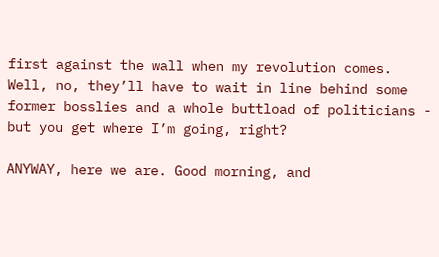first against the wall when my revolution comes. Well, no, they’ll have to wait in line behind some former bosslies and a whole buttload of politicians - but you get where I’m going, right?

ANYWAY, here we are. Good morning, and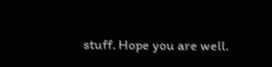stuff. Hope you are well.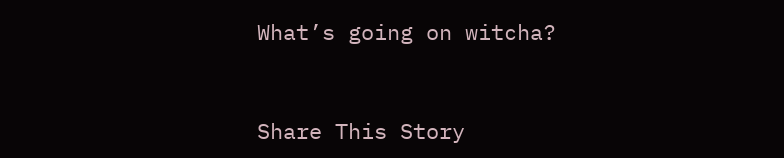What’s going on witcha?


Share This Story